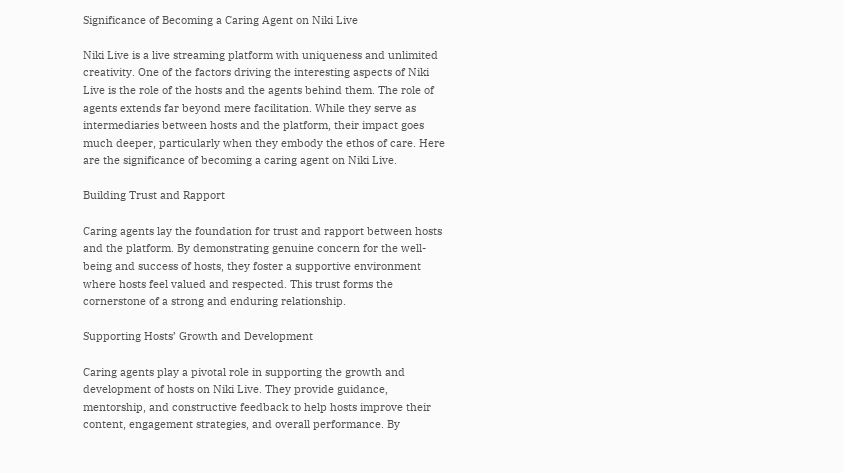Significance of Becoming a Caring Agent on Niki Live

Niki Live is a live streaming platform with uniqueness and unlimited creativity. One of the factors driving the interesting aspects of Niki Live is the role of the hosts and the agents behind them. The role of agents extends far beyond mere facilitation. While they serve as intermediaries between hosts and the platform, their impact goes much deeper, particularly when they embody the ethos of care. Here are the significance of becoming a caring agent on Niki Live.

Building Trust and Rapport

Caring agents lay the foundation for trust and rapport between hosts and the platform. By demonstrating genuine concern for the well-being and success of hosts, they foster a supportive environment where hosts feel valued and respected. This trust forms the cornerstone of a strong and enduring relationship.

Supporting Hosts’ Growth and Development

Caring agents play a pivotal role in supporting the growth and development of hosts on Niki Live. They provide guidance, mentorship, and constructive feedback to help hosts improve their content, engagement strategies, and overall performance. By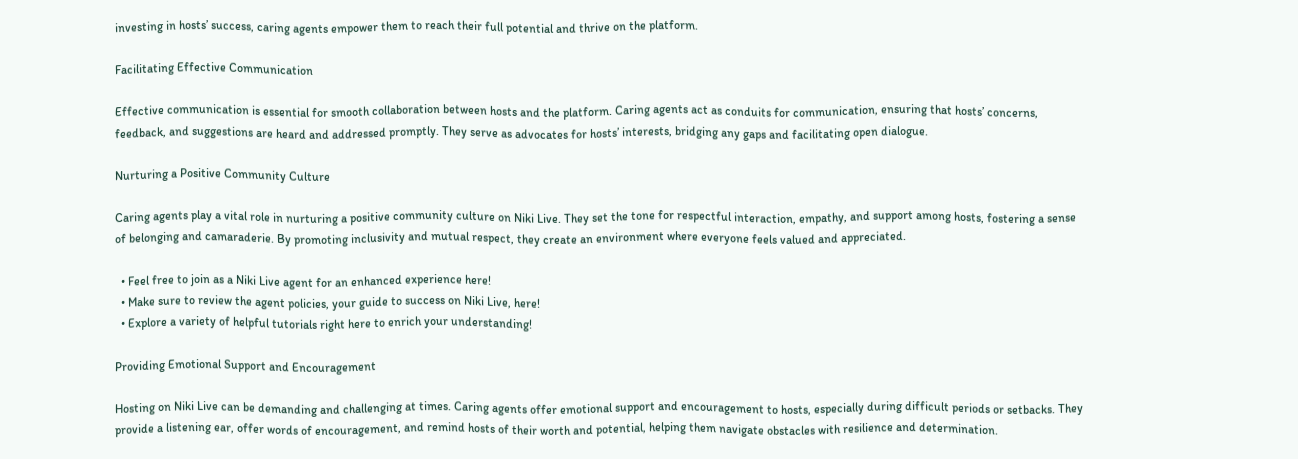investing in hosts’ success, caring agents empower them to reach their full potential and thrive on the platform.

Facilitating Effective Communication

Effective communication is essential for smooth collaboration between hosts and the platform. Caring agents act as conduits for communication, ensuring that hosts’ concerns, feedback, and suggestions are heard and addressed promptly. They serve as advocates for hosts’ interests, bridging any gaps and facilitating open dialogue.

Nurturing a Positive Community Culture

Caring agents play a vital role in nurturing a positive community culture on Niki Live. They set the tone for respectful interaction, empathy, and support among hosts, fostering a sense of belonging and camaraderie. By promoting inclusivity and mutual respect, they create an environment where everyone feels valued and appreciated.

  • Feel free to join as a Niki Live agent for an enhanced experience here!
  • Make sure to review the agent policies, your guide to success on Niki Live, here!
  • Explore a variety of helpful tutorials right here to enrich your understanding!

Providing Emotional Support and Encouragement

Hosting on Niki Live can be demanding and challenging at times. Caring agents offer emotional support and encouragement to hosts, especially during difficult periods or setbacks. They provide a listening ear, offer words of encouragement, and remind hosts of their worth and potential, helping them navigate obstacles with resilience and determination.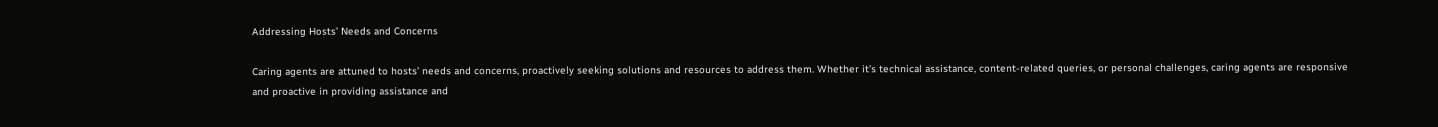Addressing Hosts’ Needs and Concerns

Caring agents are attuned to hosts’ needs and concerns, proactively seeking solutions and resources to address them. Whether it’s technical assistance, content-related queries, or personal challenges, caring agents are responsive and proactive in providing assistance and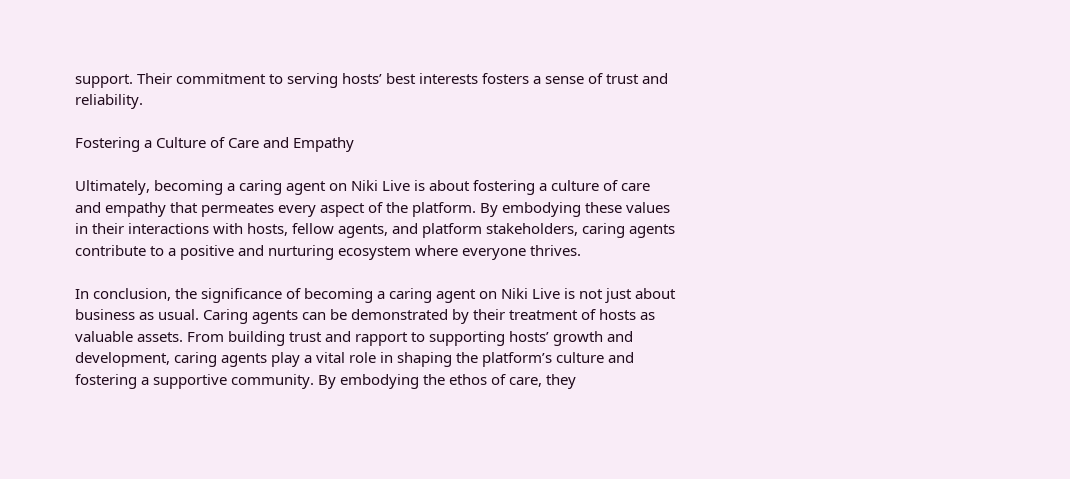support. Their commitment to serving hosts’ best interests fosters a sense of trust and reliability.

Fostering a Culture of Care and Empathy

Ultimately, becoming a caring agent on Niki Live is about fostering a culture of care and empathy that permeates every aspect of the platform. By embodying these values in their interactions with hosts, fellow agents, and platform stakeholders, caring agents contribute to a positive and nurturing ecosystem where everyone thrives.

In conclusion, the significance of becoming a caring agent on Niki Live is not just about business as usual. Caring agents can be demonstrated by their treatment of hosts as valuable assets. From building trust and rapport to supporting hosts’ growth and development, caring agents play a vital role in shaping the platform’s culture and fostering a supportive community. By embodying the ethos of care, they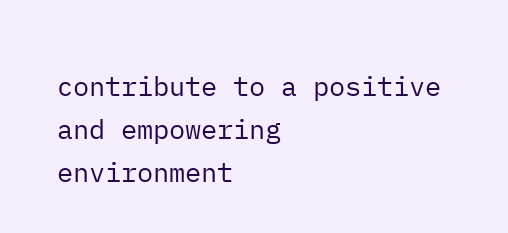contribute to a positive and empowering environment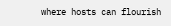where hosts can flourish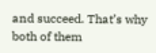and succeed. That’s why both of them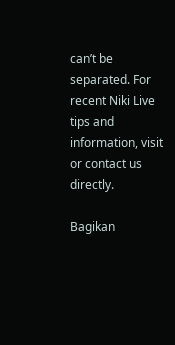can’t be separated. For recent Niki Live tips and information, visit or contact us directly.

Bagikan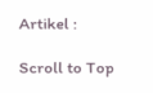Artikel :

Scroll to Top